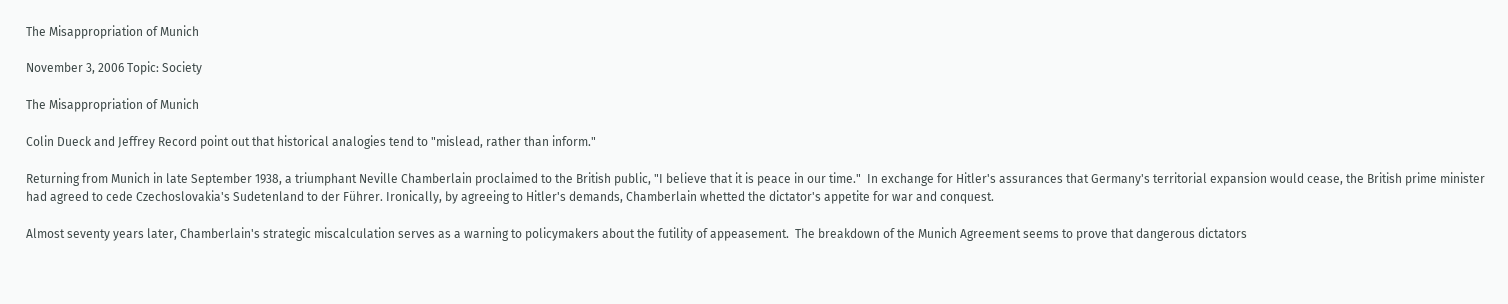The Misappropriation of Munich

November 3, 2006 Topic: Society

The Misappropriation of Munich

Colin Dueck and Jeffrey Record point out that historical analogies tend to "mislead, rather than inform."

Returning from Munich in late September 1938, a triumphant Neville Chamberlain proclaimed to the British public, "I believe that it is peace in our time."  In exchange for Hitler's assurances that Germany's territorial expansion would cease, the British prime minister had agreed to cede Czechoslovakia's Sudetenland to der Führer. Ironically, by agreeing to Hitler's demands, Chamberlain whetted the dictator's appetite for war and conquest.

Almost seventy years later, Chamberlain's strategic miscalculation serves as a warning to policymakers about the futility of appeasement.  The breakdown of the Munich Agreement seems to prove that dangerous dictators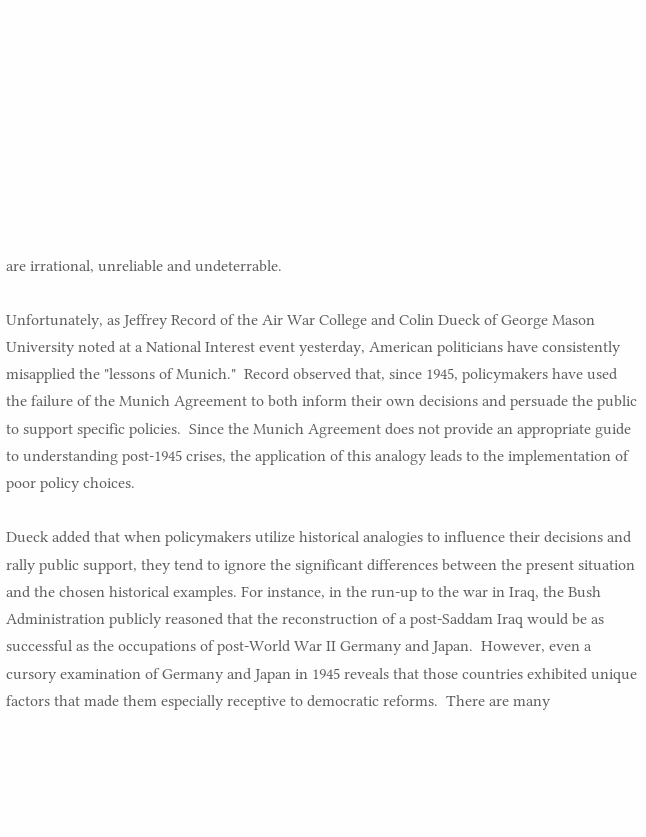are irrational, unreliable and undeterrable.

Unfortunately, as Jeffrey Record of the Air War College and Colin Dueck of George Mason University noted at a National Interest event yesterday, American politicians have consistently misapplied the "lessons of Munich."  Record observed that, since 1945, policymakers have used the failure of the Munich Agreement to both inform their own decisions and persuade the public to support specific policies.  Since the Munich Agreement does not provide an appropriate guide to understanding post-1945 crises, the application of this analogy leads to the implementation of poor policy choices.

Dueck added that when policymakers utilize historical analogies to influence their decisions and rally public support, they tend to ignore the significant differences between the present situation and the chosen historical examples. For instance, in the run-up to the war in Iraq, the Bush Administration publicly reasoned that the reconstruction of a post-Saddam Iraq would be as successful as the occupations of post-World War II Germany and Japan.  However, even a cursory examination of Germany and Japan in 1945 reveals that those countries exhibited unique factors that made them especially receptive to democratic reforms.  There are many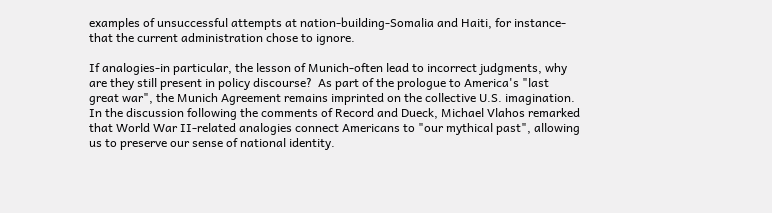examples of unsuccessful attempts at nation-building-Somalia and Haiti, for instance-that the current administration chose to ignore.

If analogies-in particular, the lesson of Munich-often lead to incorrect judgments, why are they still present in policy discourse?  As part of the prologue to America's "last great war", the Munich Agreement remains imprinted on the collective U.S. imagination.  In the discussion following the comments of Record and Dueck, Michael Vlahos remarked that World War II-related analogies connect Americans to "our mythical past", allowing us to preserve our sense of national identity.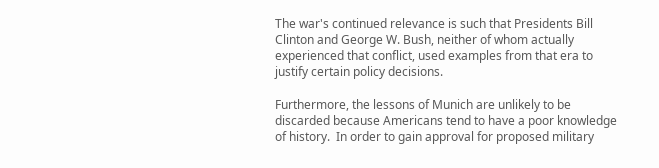The war's continued relevance is such that Presidents Bill Clinton and George W. Bush, neither of whom actually experienced that conflict, used examples from that era to justify certain policy decisions.

Furthermore, the lessons of Munich are unlikely to be discarded because Americans tend to have a poor knowledge of history.  In order to gain approval for proposed military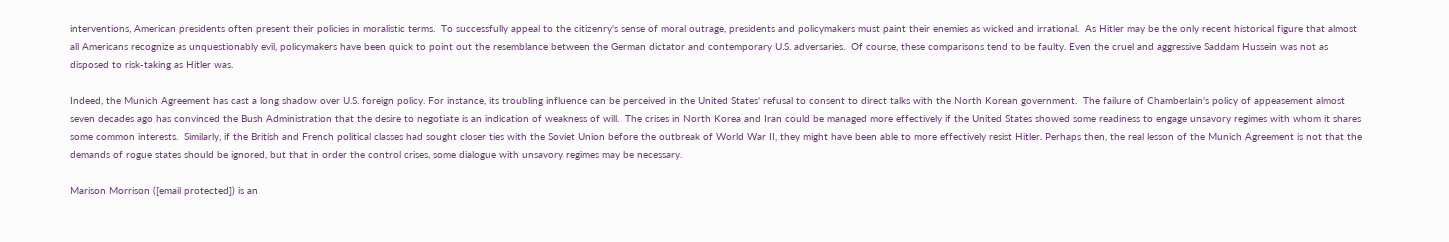interventions, American presidents often present their policies in moralistic terms.  To successfully appeal to the citizenry's sense of moral outrage, presidents and policymakers must paint their enemies as wicked and irrational.  As Hitler may be the only recent historical figure that almost all Americans recognize as unquestionably evil, policymakers have been quick to point out the resemblance between the German dictator and contemporary U.S. adversaries.  Of course, these comparisons tend to be faulty. Even the cruel and aggressive Saddam Hussein was not as disposed to risk-taking as Hitler was.

Indeed, the Munich Agreement has cast a long shadow over U.S. foreign policy. For instance, its troubling influence can be perceived in the United States' refusal to consent to direct talks with the North Korean government.  The failure of Chamberlain's policy of appeasement almost seven decades ago has convinced the Bush Administration that the desire to negotiate is an indication of weakness of will.  The crises in North Korea and Iran could be managed more effectively if the United States showed some readiness to engage unsavory regimes with whom it shares some common interests.  Similarly, if the British and French political classes had sought closer ties with the Soviet Union before the outbreak of World War II, they might have been able to more effectively resist Hitler. Perhaps then, the real lesson of the Munich Agreement is not that the demands of rogue states should be ignored, but that in order the control crises, some dialogue with unsavory regimes may be necessary.

Marison Morrison ([email protected]) is an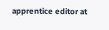apprentice editor at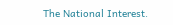The National Interest.